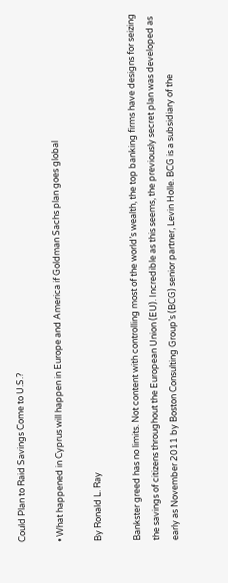Could Plan to Raid Savings Come to U.S.?

• What happened in Cyprus will happen in Europe and America if Goldman Sachs plan goes global

By Ronald L. Ray

Bankster greed has no limits. Not content with controlling most of the world’s wealth, the top banking firms have designs for seizing the savings of citizens throughout the European Union (EU). Incredible as this seems, the previously secret plan was developed as early as November 2011 by Boston Consulting Group’s (BCG) senior partner, Levin Holle. BCG is a subsidiary of the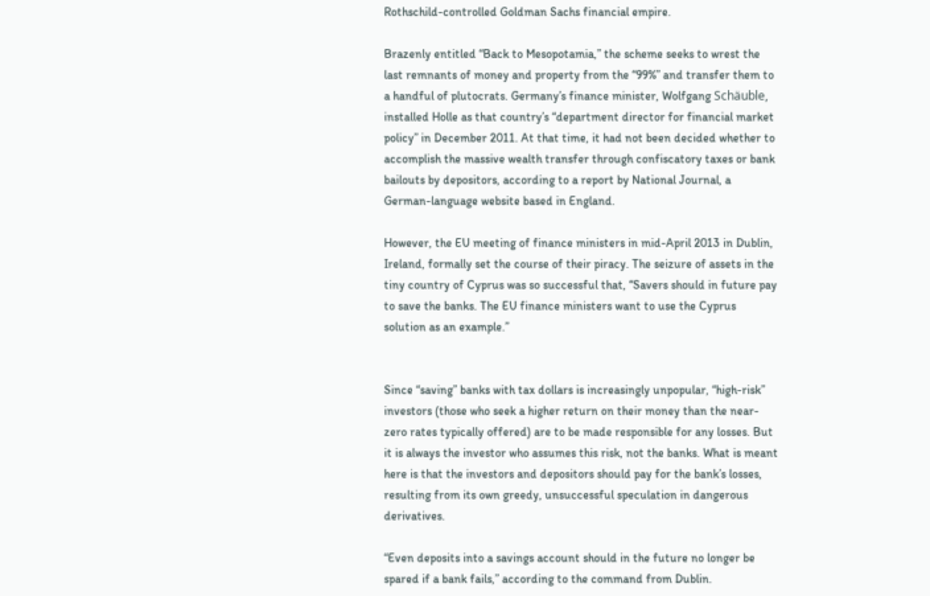Rothschild-controlled Goldman Sachs financial empire.

Brazenly entitled “Back to Mesopotamia,” the scheme seeks to wrest the last remnants of money and property from the “99%” and transfer them to a handful of plutocrats. Germany’s finance minister, Wolfgang Schäuble, installed Holle as that country’s “department director for financial market policy” in December 2011. At that time, it had not been decided whether to accomplish the massive wealth transfer through confiscatory taxes or bank bailouts by depositors, according to a report by National Journal, a German-language website based in England.

However, the EU meeting of finance ministers in mid-April 2013 in Dublin, Ireland, formally set the course of their piracy. The seizure of assets in the tiny country of Cyprus was so successful that, “Savers should in future pay to save the banks. The EU finance ministers want to use the Cyprus solution as an example.”


Since “saving” banks with tax dollars is increasingly unpopular, “high-risk” investors (those who seek a higher return on their money than the near-zero rates typically offered) are to be made responsible for any losses. But it is always the investor who assumes this risk, not the banks. What is meant here is that the investors and depositors should pay for the bank’s losses, resulting from its own greedy, unsuccessful speculation in dangerous derivatives.

“Even deposits into a savings account should in the future no longer be spared if a bank fails,” according to the command from Dublin.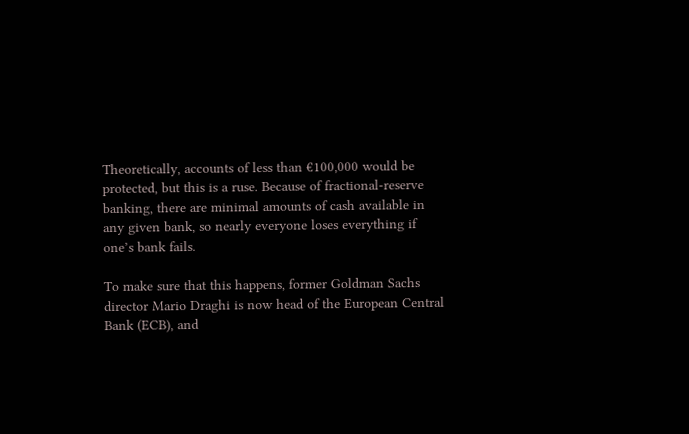Theoretically, accounts of less than €100,000 would be protected, but this is a ruse. Because of fractional-reserve banking, there are minimal amounts of cash available in any given bank, so nearly everyone loses everything if one’s bank fails.

To make sure that this happens, former Goldman Sachs director Mario Draghi is now head of the European Central Bank (ECB), and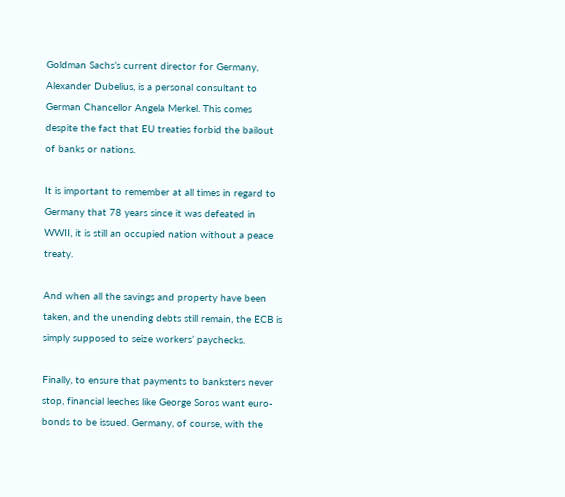Goldman Sachs’s current director for Germany, Alexander Dubelius, is a personal consultant to German Chancellor Angela Merkel. This comes despite the fact that EU treaties forbid the bailout of banks or nations.

It is important to remember at all times in regard to Germany that 78 years since it was defeated in WWII, it is still an occupied nation without a peace treaty.

And when all the savings and property have been taken, and the unending debts still remain, the ECB is simply supposed to seize workers’ paychecks.

Finally, to ensure that payments to banksters never stop, financial leeches like George Soros want euro-bonds to be issued. Germany, of course, with the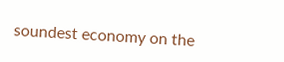soundest economy on the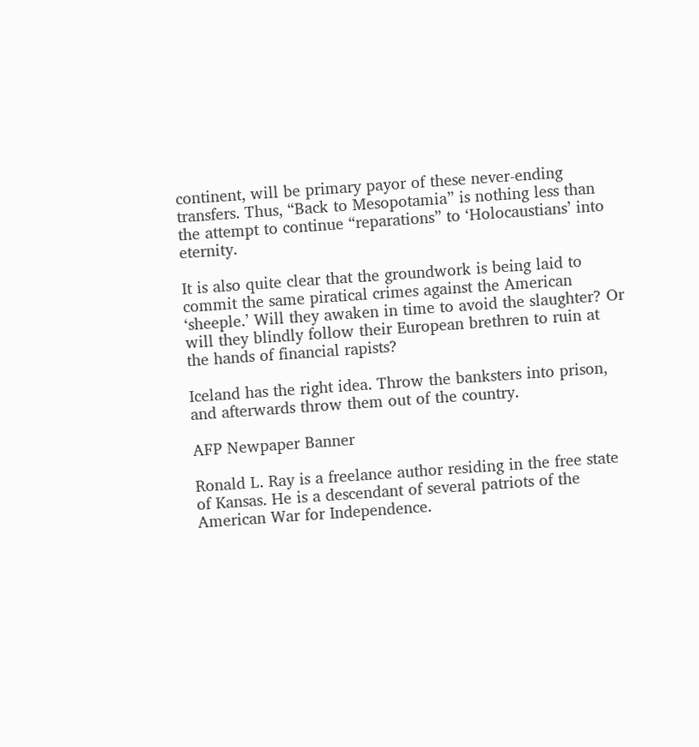continent, will be primary payor of these never-ending transfers. Thus, “Back to Mesopotamia” is nothing less than the attempt to continue “reparations” to ‘Holocaustians’ into eternity.

It is also quite clear that the groundwork is being laid to commit the same piratical crimes against the American ‘sheeple.’ Will they awaken in time to avoid the slaughter? Or will they blindly follow their European brethren to ruin at the hands of financial rapists?

Iceland has the right idea. Throw the banksters into prison, and afterwards throw them out of the country.

AFP Newpaper Banner

Ronald L. Ray is a freelance author residing in the free state of Kansas. He is a descendant of several patriots of the American War for Independence.